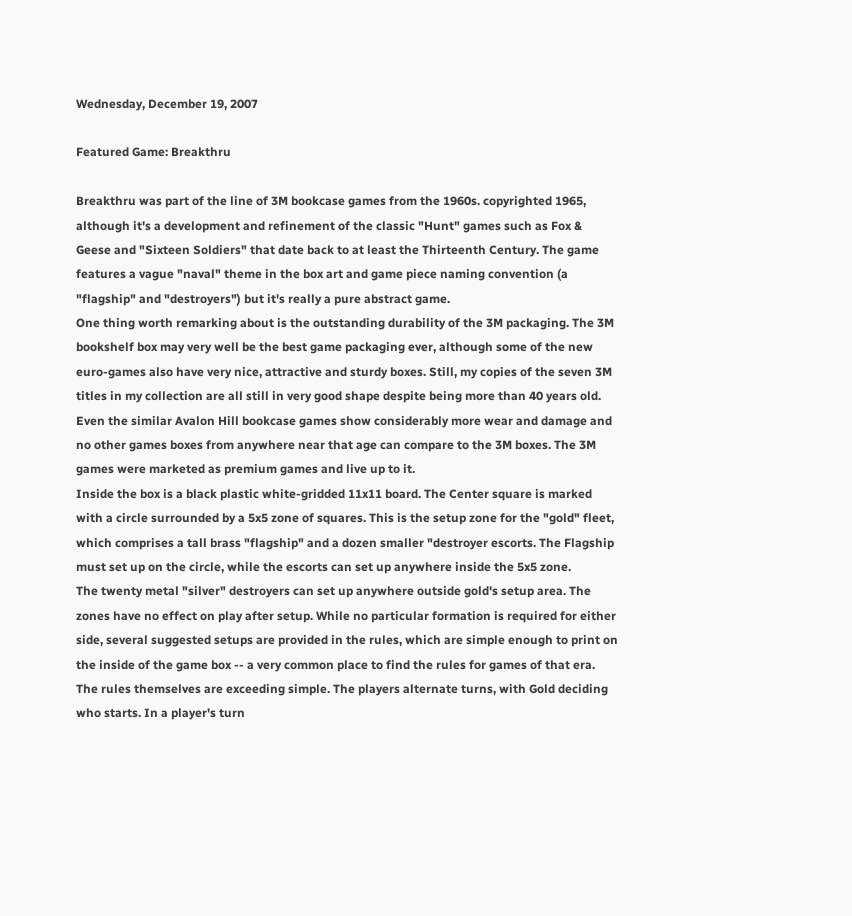Wednesday, December 19, 2007

Featured Game: Breakthru

Breakthru was part of the line of 3M bookcase games from the 1960s. copyrighted 1965, although it's a development and refinement of the classic "Hunt" games such as Fox & Geese and "Sixteen Soldiers" that date back to at least the Thirteenth Century. The game features a vague "naval" theme in the box art and game piece naming convention (a "flagship" and "destroyers") but it's really a pure abstract game.
One thing worth remarking about is the outstanding durability of the 3M packaging. The 3M bookshelf box may very well be the best game packaging ever, although some of the new euro-games also have very nice, attractive and sturdy boxes. Still, my copies of the seven 3M titles in my collection are all still in very good shape despite being more than 40 years old. Even the similar Avalon Hill bookcase games show considerably more wear and damage and no other games boxes from anywhere near that age can compare to the 3M boxes. The 3M games were marketed as premium games and live up to it.
Inside the box is a black plastic white-gridded 11x11 board. The Center square is marked with a circle surrounded by a 5x5 zone of squares. This is the setup zone for the "gold" fleet, which comprises a tall brass "flagship" and a dozen smaller "destroyer escorts. The Flagship must set up on the circle, while the escorts can set up anywhere inside the 5x5 zone.
The twenty metal "silver" destroyers can set up anywhere outside gold's setup area. The zones have no effect on play after setup. While no particular formation is required for either side, several suggested setups are provided in the rules, which are simple enough to print on the inside of the game box -- a very common place to find the rules for games of that era.
The rules themselves are exceeding simple. The players alternate turns, with Gold deciding who starts. In a player's turn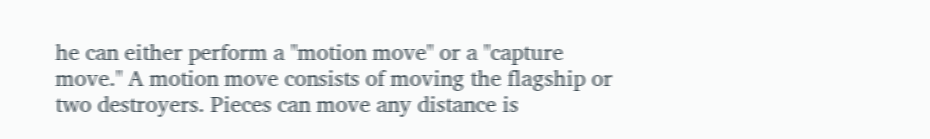he can either perform a "motion move" or a "capture move." A motion move consists of moving the flagship or two destroyers. Pieces can move any distance is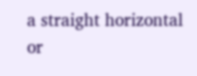a straight horizontal or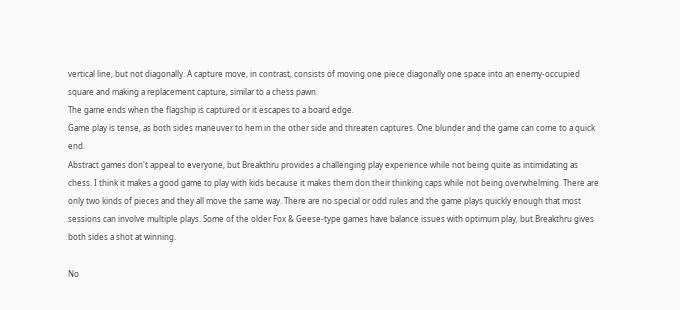vertical line, but not diagonally. A capture move, in contrast, consists of moving one piece diagonally one space into an enemy-occupied square and making a replacement capture, similar to a chess pawn.
The game ends when the flagship is captured or it escapes to a board edge.
Game play is tense, as both sides maneuver to hem in the other side and threaten captures. One blunder and the game can come to a quick end.
Abstract games don't appeal to everyone, but Breakthru provides a challenging play experience while not being quite as intimidating as chess. I think it makes a good game to play with kids because it makes them don their thinking caps while not being overwhelming. There are only two kinds of pieces and they all move the same way. There are no special or odd rules and the game plays quickly enough that most sessions can involve multiple plays. Some of the older Fox & Geese-type games have balance issues with optimum play, but Breakthru gives both sides a shot at winning.

No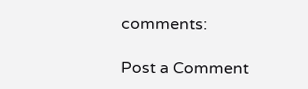comments:

Post a Comment